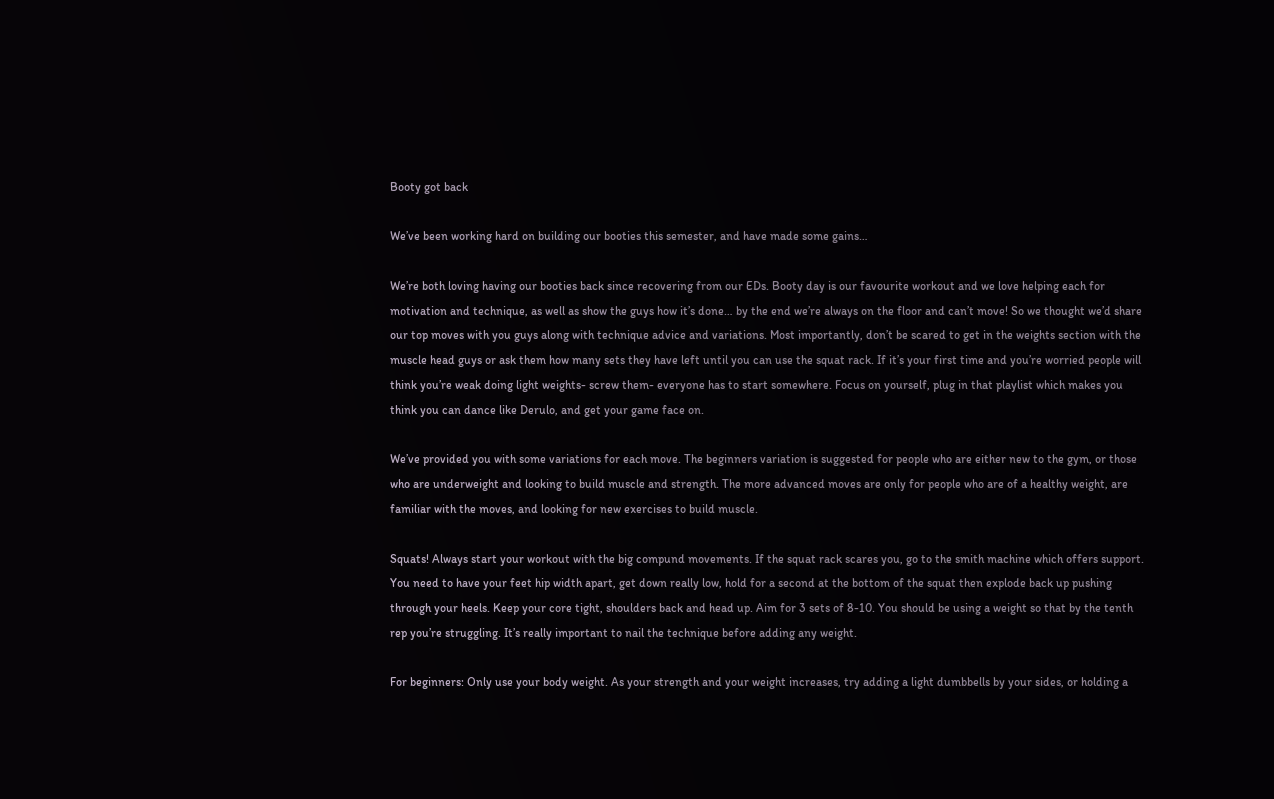Booty got back

We’ve been working hard on building our booties this semester, and have made some gains…

We’re both loving having our booties back since recovering from our EDs. Booty day is our favourite workout and we love helping each for motivation and technique, as well as show the guys how it’s done… by the end we’re always on the floor and can’t move! So we thought we’d share our top moves with you guys along with technique advice and variations. Most importantly, don’t be scared to get in the weights section with the muscle head guys or ask them how many sets they have left until you can use the squat rack. If it’s your first time and you’re worried people will think you’re weak doing light weights- screw them- everyone has to start somewhere. Focus on yourself, plug in that playlist which makes you think you can dance like Derulo, and get your game face on.

We’ve provided you with some variations for each move. The beginners variation is suggested for people who are either new to the gym, or those who are underweight and looking to build muscle and strength. The more advanced moves are only for people who are of a healthy weight, are familiar with the moves, and looking for new exercises to build muscle.

Squats! Always start your workout with the big compund movements. If the squat rack scares you, go to the smith machine which offers support. You need to have your feet hip width apart, get down really low, hold for a second at the bottom of the squat then explode back up pushing through your heels. Keep your core tight, shoulders back and head up. Aim for 3 sets of 8-10. You should be using a weight so that by the tenth rep you’re struggling. It’s really important to nail the technique before adding any weight.

For beginners: Only use your body weight. As your strength and your weight increases, try adding a light dumbbells by your sides, or holding a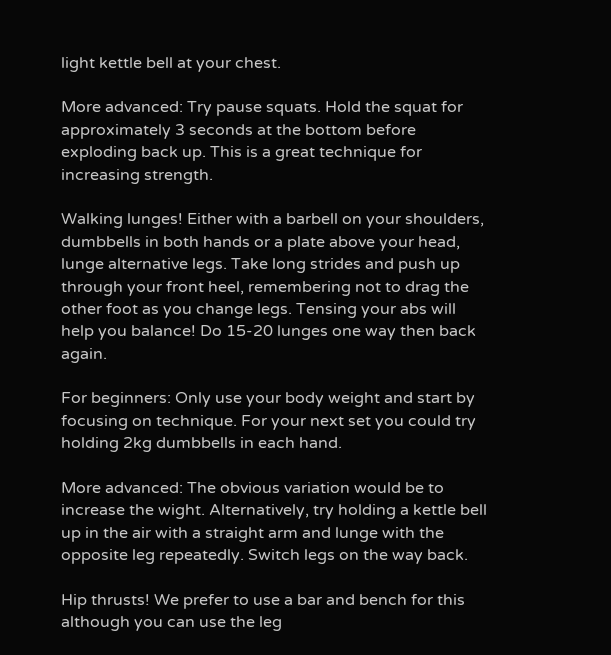light kettle bell at your chest.

More advanced: Try pause squats. Hold the squat for approximately 3 seconds at the bottom before exploding back up. This is a great technique for increasing strength.

Walking lunges! Either with a barbell on your shoulders, dumbbells in both hands or a plate above your head, lunge alternative legs. Take long strides and push up through your front heel, remembering not to drag the other foot as you change legs. Tensing your abs will help you balance! Do 15-20 lunges one way then back again.

For beginners: Only use your body weight and start by focusing on technique. For your next set you could try holding 2kg dumbbells in each hand.

More advanced: The obvious variation would be to increase the wight. Alternatively, try holding a kettle bell up in the air with a straight arm and lunge with the opposite leg repeatedly. Switch legs on the way back.

Hip thrusts! We prefer to use a bar and bench for this although you can use the leg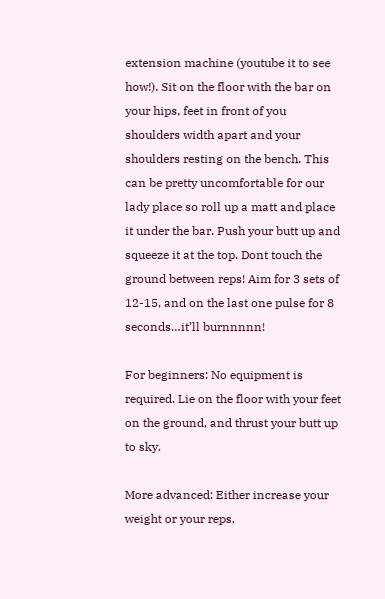extension machine (youtube it to see how!). Sit on the floor with the bar on your hips, feet in front of you shoulders width apart and your shoulders resting on the bench. This can be pretty uncomfortable for our lady place so roll up a matt and place it under the bar. Push your butt up and squeeze it at the top. Dont touch the ground between reps! Aim for 3 sets of 12-15, and on the last one pulse for 8 seconds…it’ll burnnnnn!

For beginners: No equipment is required. Lie on the floor with your feet on the ground, and thrust your butt up to sky.

More advanced: Either increase your weight or your reps.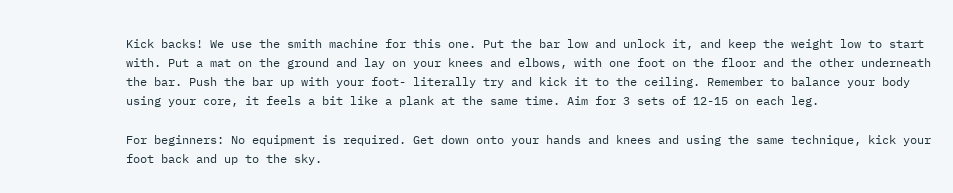Kick backs! We use the smith machine for this one. Put the bar low and unlock it, and keep the weight low to start with. Put a mat on the ground and lay on your knees and elbows, with one foot on the floor and the other underneath the bar. Push the bar up with your foot- literally try and kick it to the ceiling. Remember to balance your body using your core, it feels a bit like a plank at the same time. Aim for 3 sets of 12-15 on each leg.

For beginners: No equipment is required. Get down onto your hands and knees and using the same technique, kick your foot back and up to the sky.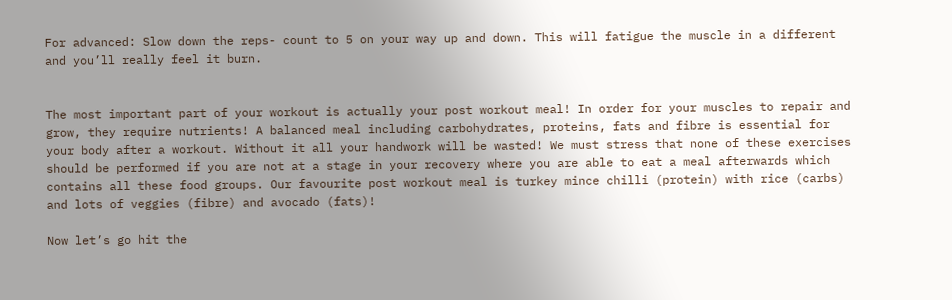For advanced: Slow down the reps- count to 5 on your way up and down. This will fatigue the muscle in a different and you’ll really feel it burn.


The most important part of your workout is actually your post workout meal! In order for your muscles to repair and grow, they require nutrients! A balanced meal including carbohydrates, proteins, fats and fibre is essential for your body after a workout. Without it all your handwork will be wasted! We must stress that none of these exercises should be performed if you are not at a stage in your recovery where you are able to eat a meal afterwards which contains all these food groups. Our favourite post workout meal is turkey mince chilli (protein) with rice (carbs) and lots of veggies (fibre) and avocado (fats)!

Now let’s go hit the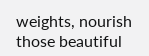weights, nourish those beautiful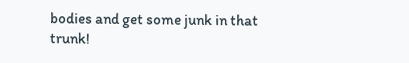bodies and get some junk in that trunk!